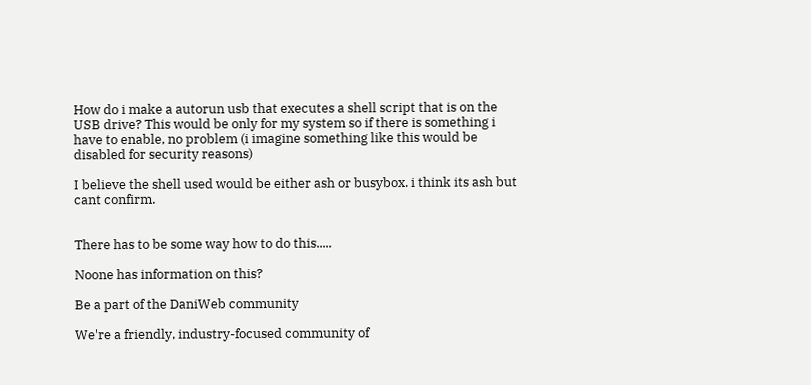How do i make a autorun usb that executes a shell script that is on the USB drive? This would be only for my system so if there is something i have to enable, no problem (i imagine something like this would be disabled for security reasons)

I believe the shell used would be either ash or busybox. i think its ash but cant confirm.


There has to be some way how to do this.....

Noone has information on this?

Be a part of the DaniWeb community

We're a friendly, industry-focused community of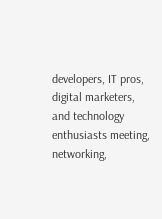developers, IT pros, digital marketers, and technology enthusiasts meeting, networking,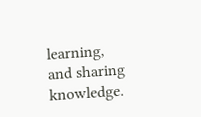learning, and sharing knowledge.